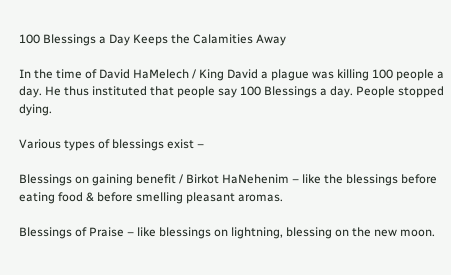100 Blessings a Day Keeps the Calamities Away

In the time of David HaMelech / King David a plague was killing 100 people a day. He thus instituted that people say 100 Blessings a day. People stopped dying.

Various types of blessings exist –

Blessings on gaining benefit / Birkot HaNehenim – like the blessings before eating food & before smelling pleasant aromas.

Blessings of Praise – like blessings on lightning, blessing on the new moon.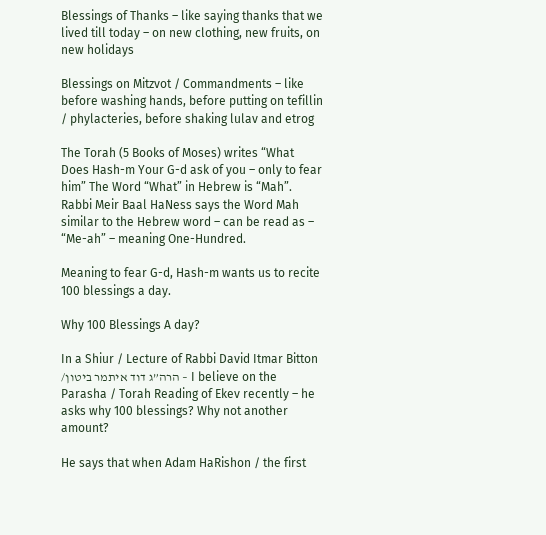Blessings of Thanks – like saying thanks that we lived till today – on new clothing, new fruits, on new holidays

Blessings on Mitzvot / Commandments – like before washing hands, before putting on tefillin / phylacteries, before shaking lulav and etrog

The Torah (5 Books of Moses) writes “What Does Hash-m Your G-d ask of you – only to fear him” The Word “What” in Hebrew is “Mah”. Rabbi Meir Baal HaNess says the Word Mah similar to the Hebrew word – can be read as – “Me-ah” – meaning One-Hundred.

Meaning to fear G-d, Hash-m wants us to recite 100 blessings a day.

Why 100 Blessings A day?

In a Shiur / Lecture of Rabbi David Itmar Bitton /הרה”ג דוד איתמר ביטון – I believe on the Parasha / Torah Reading of Ekev recently – he asks why 100 blessings? Why not another amount?

He says that when Adam HaRishon / the first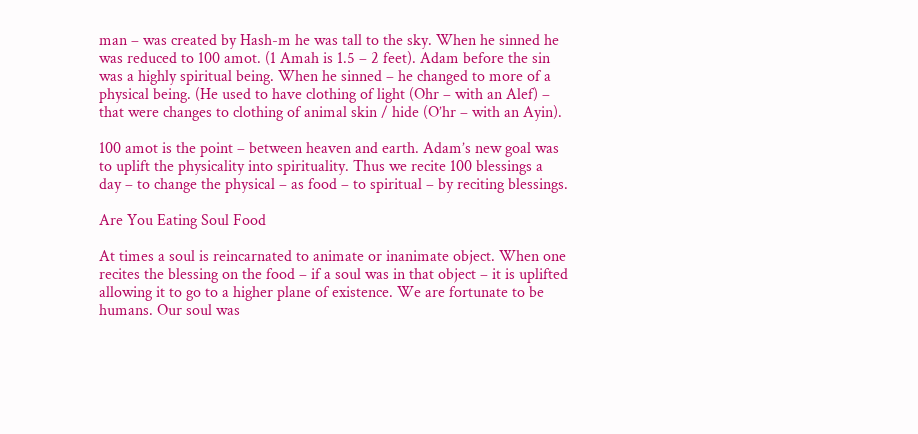man – was created by Hash-m he was tall to the sky. When he sinned he was reduced to 100 amot. (1 Amah is 1.5 – 2 feet). Adam before the sin was a highly spiritual being. When he sinned – he changed to more of a physical being. (He used to have clothing of light (Ohr – with an Alef) – that were changes to clothing of animal skin / hide (O’hr – with an Ayin).

100 amot is the point – between heaven and earth. Adam’s new goal was to uplift the physicality into spirituality. Thus we recite 100 blessings a day – to change the physical – as food – to spiritual – by reciting blessings.

Are You Eating Soul Food

At times a soul is reincarnated to animate or inanimate object. When one recites the blessing on the food – if a soul was in that object – it is uplifted allowing it to go to a higher plane of existence. We are fortunate to be humans. Our soul was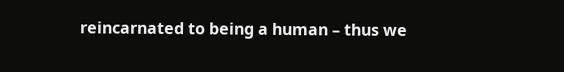reincarnated to being a human – thus we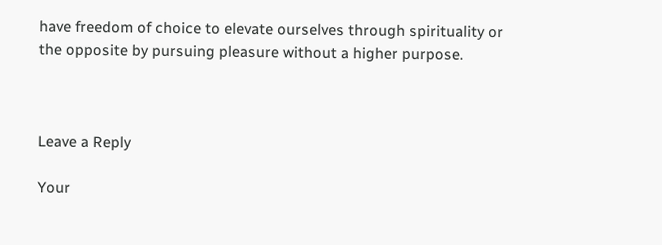have freedom of choice to elevate ourselves through spirituality or the opposite by pursuing pleasure without a higher purpose.



Leave a Reply

Your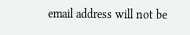email address will not be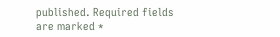published. Required fields are marked *